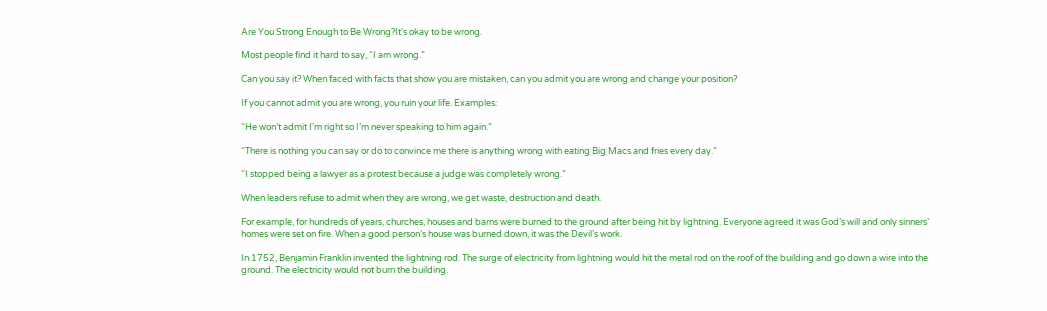Are You Strong Enough to Be Wrong?It's okay to be wrong.

Most people find it hard to say, “I am wrong.”

Can you say it? When faced with facts that show you are mistaken, can you admit you are wrong and change your position?

If you cannot admit you are wrong, you ruin your life. Examples:

“He won’t admit I’m right so I’m never speaking to him again.”

“There is nothing you can say or do to convince me there is anything wrong with eating Big Macs and fries every day.”

“I stopped being a lawyer as a protest because a judge was completely wrong.”

When leaders refuse to admit when they are wrong, we get waste, destruction and death.

For example, for hundreds of years, churches, houses and barns were burned to the ground after being hit by lightning. Everyone agreed it was God’s will and only sinners’ homes were set on fire. When a good person’s house was burned down, it was the Devil’s work.

In 1752, Benjamin Franklin invented the lightning rod. The surge of electricity from lightning would hit the metal rod on the roof of the building and go down a wire into the ground. The electricity would not burn the building.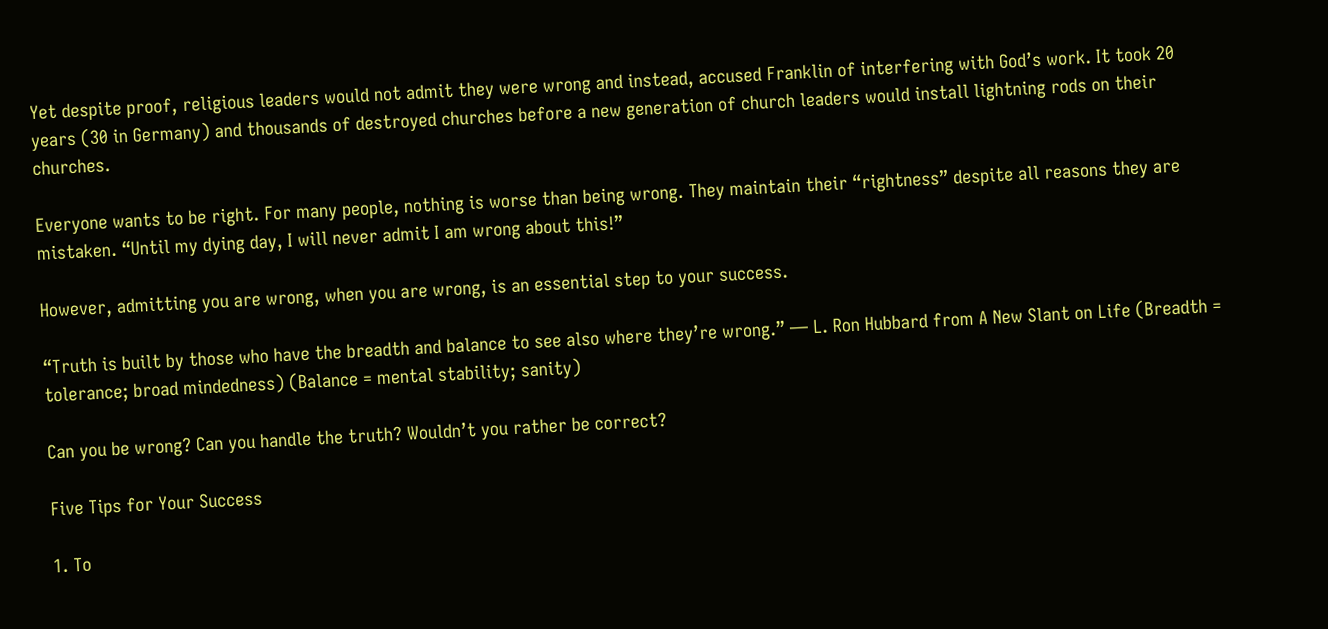Yet despite proof, religious leaders would not admit they were wrong and instead, accused Franklin of interfering with God’s work. It took 20 years (30 in Germany) and thousands of destroyed churches before a new generation of church leaders would install lightning rods on their churches.

Everyone wants to be right. For many people, nothing is worse than being wrong. They maintain their “rightness” despite all reasons they are mistaken. “Until my dying day, I will never admit I am wrong about this!”

However, admitting you are wrong, when you are wrong, is an essential step to your success.

“Truth is built by those who have the breadth and balance to see also where they’re wrong.” — L. Ron Hubbard from A New Slant on Life (Breadth = tolerance; broad mindedness) (Balance = mental stability; sanity)

Can you be wrong? Can you handle the truth? Wouldn’t you rather be correct?

Five Tips for Your Success

1. To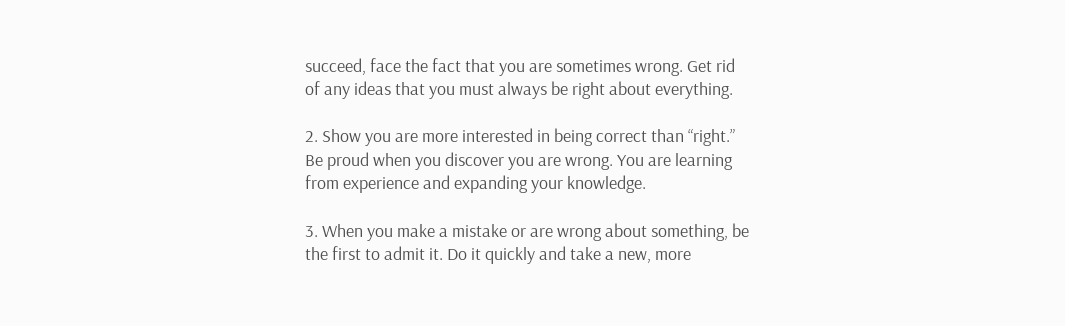succeed, face the fact that you are sometimes wrong. Get rid of any ideas that you must always be right about everything.

2. Show you are more interested in being correct than “right.” Be proud when you discover you are wrong. You are learning from experience and expanding your knowledge.

3. When you make a mistake or are wrong about something, be the first to admit it. Do it quickly and take a new, more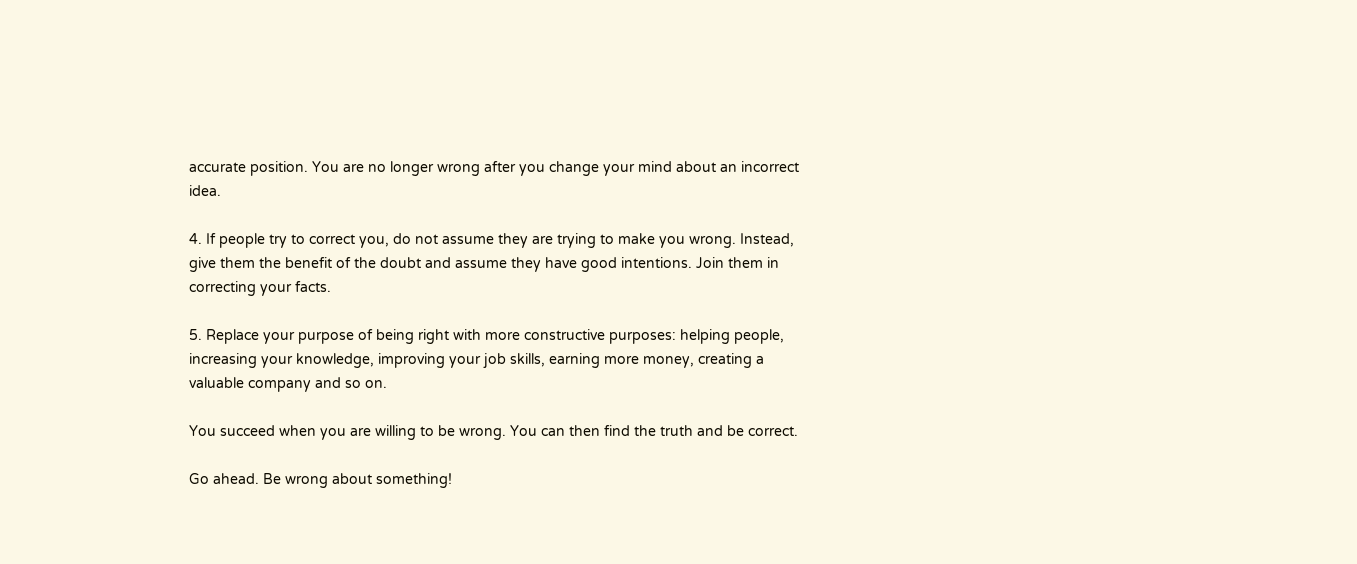accurate position. You are no longer wrong after you change your mind about an incorrect idea.

4. If people try to correct you, do not assume they are trying to make you wrong. Instead, give them the benefit of the doubt and assume they have good intentions. Join them in correcting your facts.

5. Replace your purpose of being right with more constructive purposes: helping people, increasing your knowledge, improving your job skills, earning more money, creating a valuable company and so on.

You succeed when you are willing to be wrong. You can then find the truth and be correct.

Go ahead. Be wrong about something!